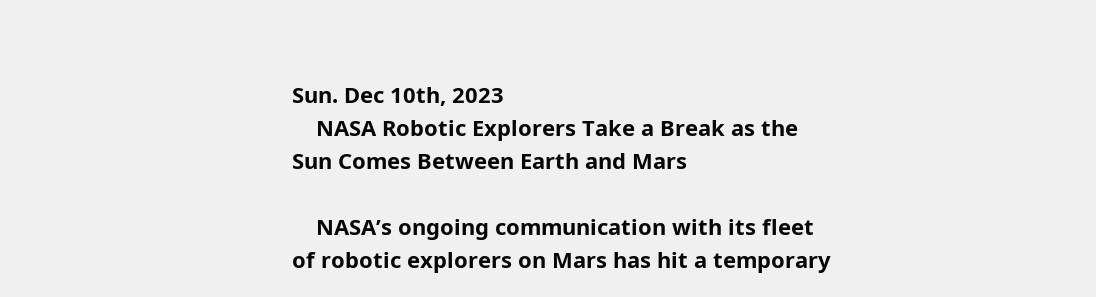Sun. Dec 10th, 2023
    NASA Robotic Explorers Take a Break as the Sun Comes Between Earth and Mars

    NASA’s ongoing communication with its fleet of robotic explorers on Mars has hit a temporary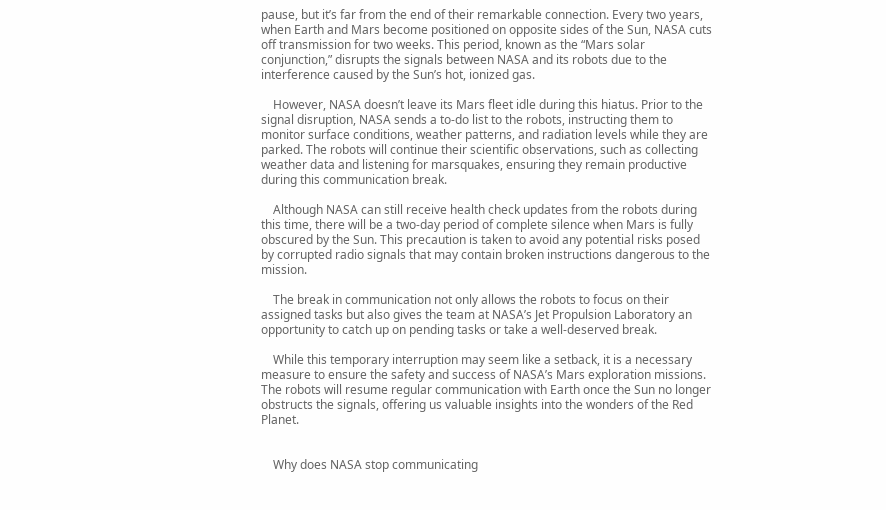pause, but it’s far from the end of their remarkable connection. Every two years, when Earth and Mars become positioned on opposite sides of the Sun, NASA cuts off transmission for two weeks. This period, known as the “Mars solar conjunction,” disrupts the signals between NASA and its robots due to the interference caused by the Sun’s hot, ionized gas.

    However, NASA doesn’t leave its Mars fleet idle during this hiatus. Prior to the signal disruption, NASA sends a to-do list to the robots, instructing them to monitor surface conditions, weather patterns, and radiation levels while they are parked. The robots will continue their scientific observations, such as collecting weather data and listening for marsquakes, ensuring they remain productive during this communication break.

    Although NASA can still receive health check updates from the robots during this time, there will be a two-day period of complete silence when Mars is fully obscured by the Sun. This precaution is taken to avoid any potential risks posed by corrupted radio signals that may contain broken instructions dangerous to the mission.

    The break in communication not only allows the robots to focus on their assigned tasks but also gives the team at NASA’s Jet Propulsion Laboratory an opportunity to catch up on pending tasks or take a well-deserved break.

    While this temporary interruption may seem like a setback, it is a necessary measure to ensure the safety and success of NASA’s Mars exploration missions. The robots will resume regular communication with Earth once the Sun no longer obstructs the signals, offering us valuable insights into the wonders of the Red Planet.


    Why does NASA stop communicating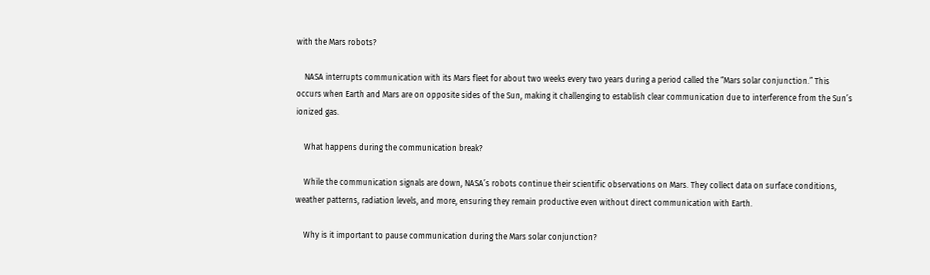with the Mars robots?

    NASA interrupts communication with its Mars fleet for about two weeks every two years during a period called the “Mars solar conjunction.” This occurs when Earth and Mars are on opposite sides of the Sun, making it challenging to establish clear communication due to interference from the Sun’s ionized gas.

    What happens during the communication break?

    While the communication signals are down, NASA’s robots continue their scientific observations on Mars. They collect data on surface conditions, weather patterns, radiation levels, and more, ensuring they remain productive even without direct communication with Earth.

    Why is it important to pause communication during the Mars solar conjunction?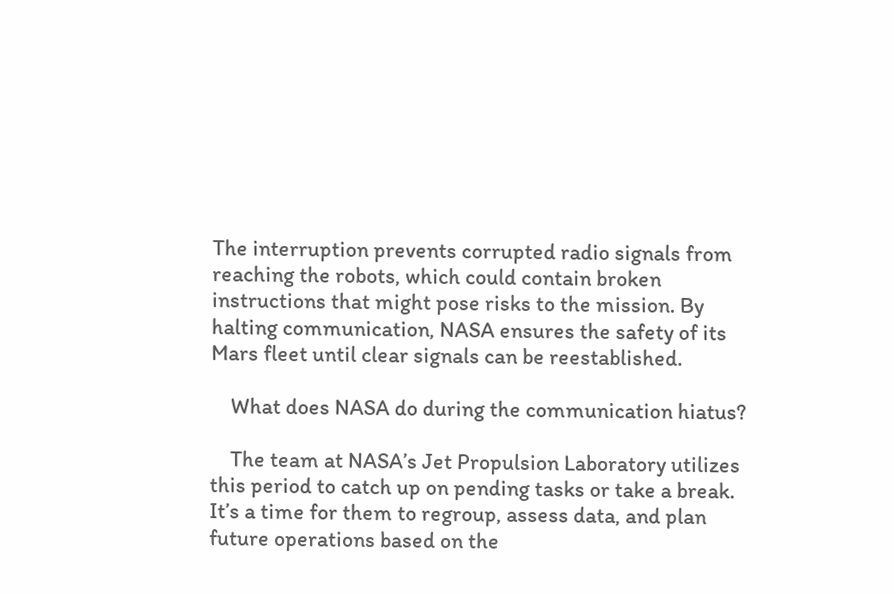The interruption prevents corrupted radio signals from reaching the robots, which could contain broken instructions that might pose risks to the mission. By halting communication, NASA ensures the safety of its Mars fleet until clear signals can be reestablished.

    What does NASA do during the communication hiatus?

    The team at NASA’s Jet Propulsion Laboratory utilizes this period to catch up on pending tasks or take a break. It’s a time for them to regroup, assess data, and plan future operations based on the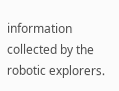information collected by the robotic explorers.